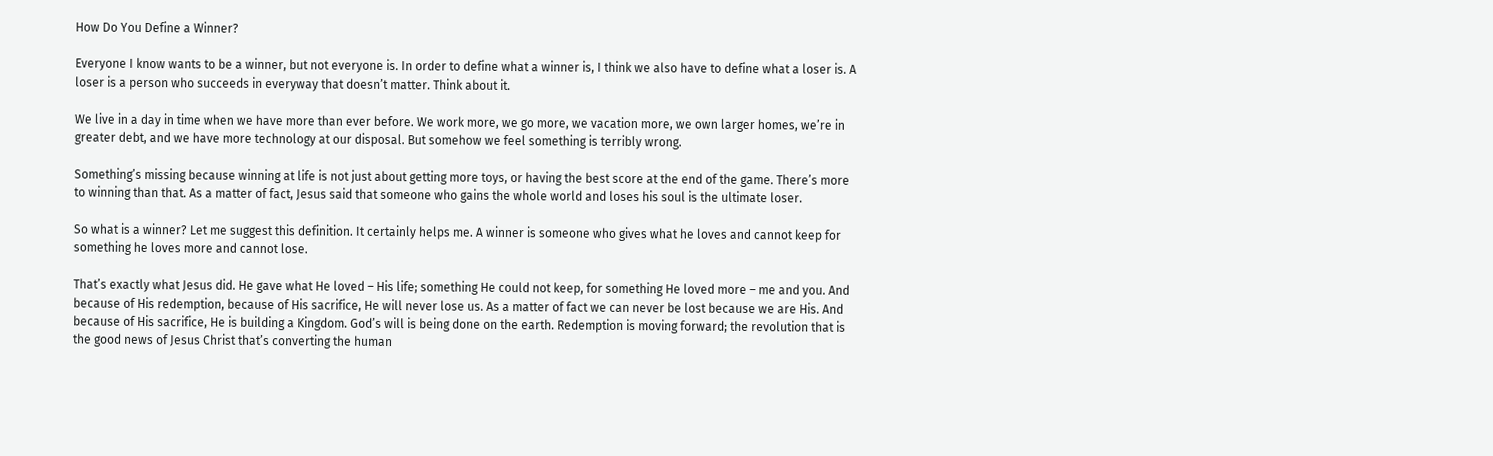How Do You Define a Winner?

Everyone I know wants to be a winner, but not everyone is. In order to define what a winner is, I think we also have to define what a loser is. A loser is a person who succeeds in everyway that doesn’t matter. Think about it.

We live in a day in time when we have more than ever before. We work more, we go more, we vacation more, we own larger homes, we’re in greater debt, and we have more technology at our disposal. But somehow we feel something is terribly wrong.

Something’s missing because winning at life is not just about getting more toys, or having the best score at the end of the game. There’s more to winning than that. As a matter of fact, Jesus said that someone who gains the whole world and loses his soul is the ultimate loser.

So what is a winner? Let me suggest this definition. It certainly helps me. A winner is someone who gives what he loves and cannot keep for something he loves more and cannot lose.

That’s exactly what Jesus did. He gave what He loved – His life; something He could not keep, for something He loved more – me and you. And because of His redemption, because of His sacrifice, He will never lose us. As a matter of fact we can never be lost because we are His. And because of His sacrifice, He is building a Kingdom. God’s will is being done on the earth. Redemption is moving forward; the revolution that is the good news of Jesus Christ that’s converting the human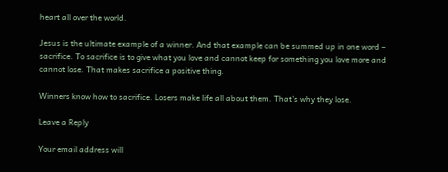heart all over the world.

Jesus is the ultimate example of a winner. And that example can be summed up in one word – sacrifice. To sacrifice is to give what you love and cannot keep for something you love more and cannot lose. That makes sacrifice a positive thing.

Winners know how to sacrifice. Losers make life all about them. That’s why they lose.

Leave a Reply

Your email address will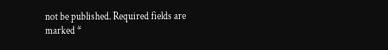not be published. Required fields are marked *